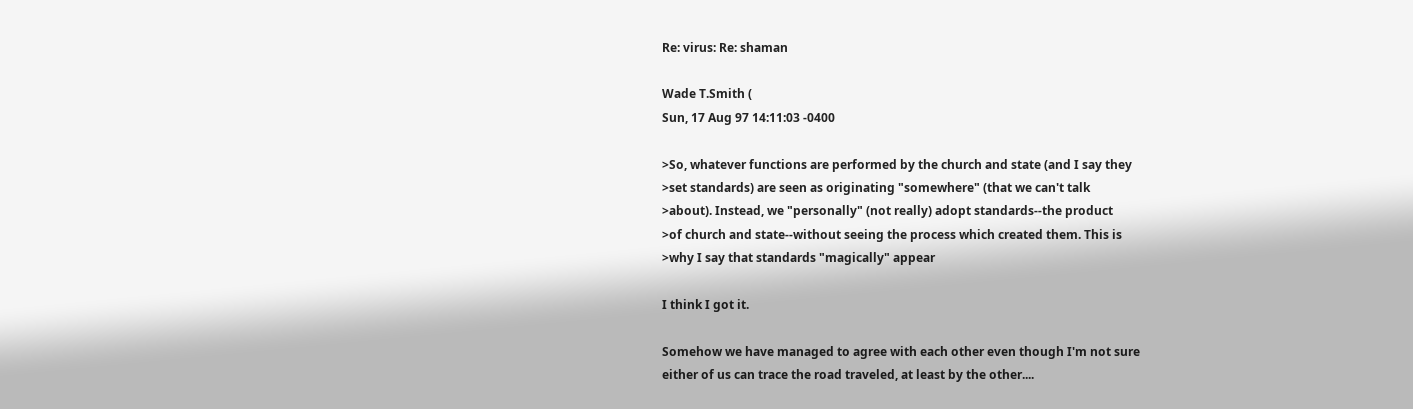Re: virus: Re: shaman

Wade T.Smith (
Sun, 17 Aug 97 14:11:03 -0400

>So, whatever functions are performed by the church and state (and I say they
>set standards) are seen as originating "somewhere" (that we can't talk
>about). Instead, we "personally" (not really) adopt standards--the product
>of church and state--without seeing the process which created them. This is
>why I say that standards "magically" appear

I think I got it.

Somehow we have managed to agree with each other even though I'm not sure
either of us can trace the road traveled, at least by the other....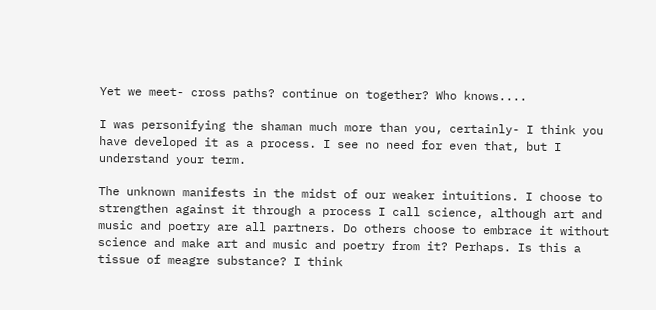Yet we meet- cross paths? continue on together? Who knows....

I was personifying the shaman much more than you, certainly- I think you
have developed it as a process. I see no need for even that, but I
understand your term.

The unknown manifests in the midst of our weaker intuitions. I choose to
strengthen against it through a process I call science, although art and
music and poetry are all partners. Do others choose to embrace it without
science and make art and music and poetry from it? Perhaps. Is this a
tissue of meagre substance? I think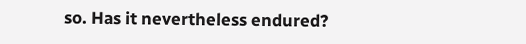so. Has it nevertheless endured?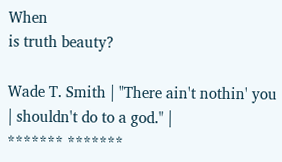When
is truth beauty?

Wade T. Smith | "There ain't nothin' you | shouldn't do to a god." |
******* *******